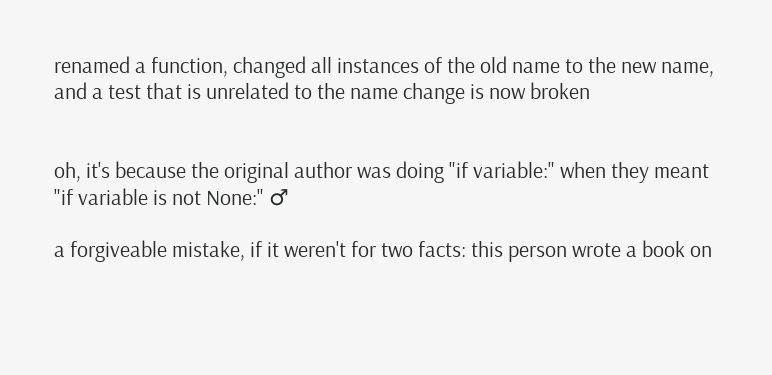renamed a function, changed all instances of the old name to the new name, and a test that is unrelated to the name change is now broken


oh, it's because the original author was doing "if variable:" when they meant "if variable is not None:" ♂

a forgiveable mistake, if it weren't for two facts: this person wrote a book on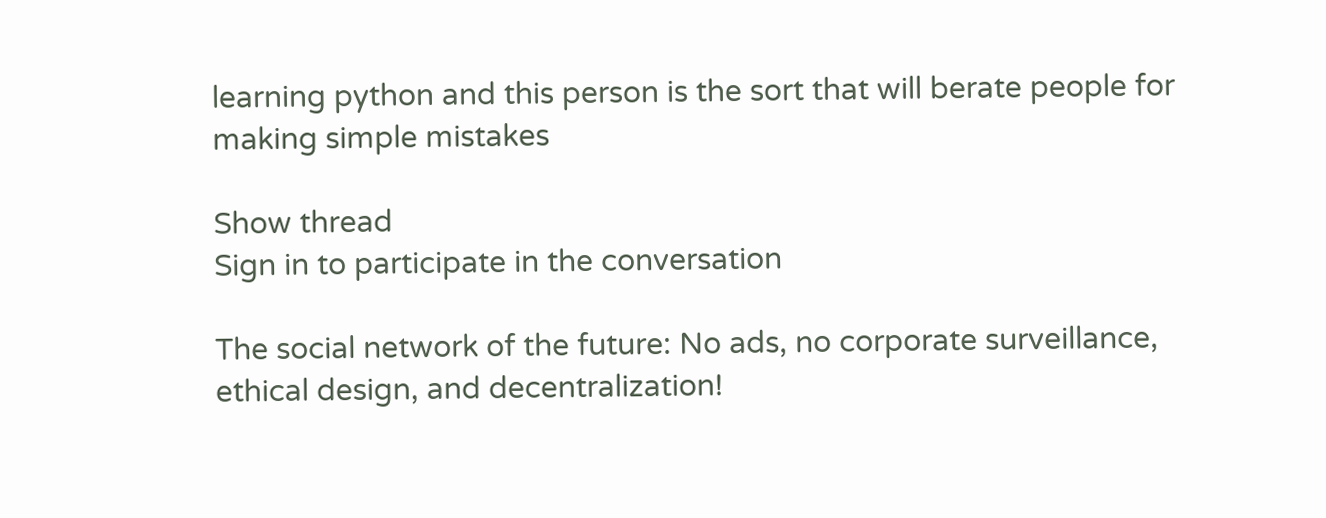learning python and this person is the sort that will berate people for making simple mistakes

Show thread
Sign in to participate in the conversation

The social network of the future: No ads, no corporate surveillance, ethical design, and decentralization!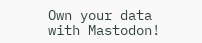Own your data with Mastodon!